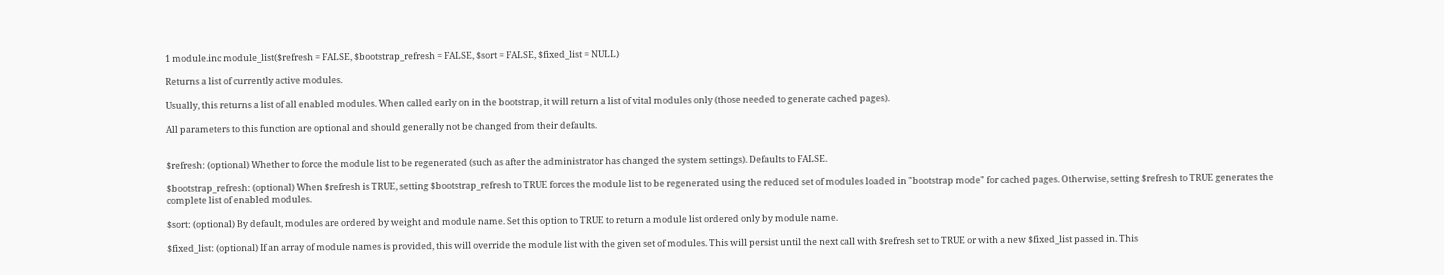1 module.inc module_list($refresh = FALSE, $bootstrap_refresh = FALSE, $sort = FALSE, $fixed_list = NULL)

Returns a list of currently active modules.

Usually, this returns a list of all enabled modules. When called early on in the bootstrap, it will return a list of vital modules only (those needed to generate cached pages).

All parameters to this function are optional and should generally not be changed from their defaults.


$refresh: (optional) Whether to force the module list to be regenerated (such as after the administrator has changed the system settings). Defaults to FALSE.

$bootstrap_refresh: (optional) When $refresh is TRUE, setting $bootstrap_refresh to TRUE forces the module list to be regenerated using the reduced set of modules loaded in "bootstrap mode" for cached pages. Otherwise, setting $refresh to TRUE generates the complete list of enabled modules.

$sort: (optional) By default, modules are ordered by weight and module name. Set this option to TRUE to return a module list ordered only by module name.

$fixed_list: (optional) If an array of module names is provided, this will override the module list with the given set of modules. This will persist until the next call with $refresh set to TRUE or with a new $fixed_list passed in. This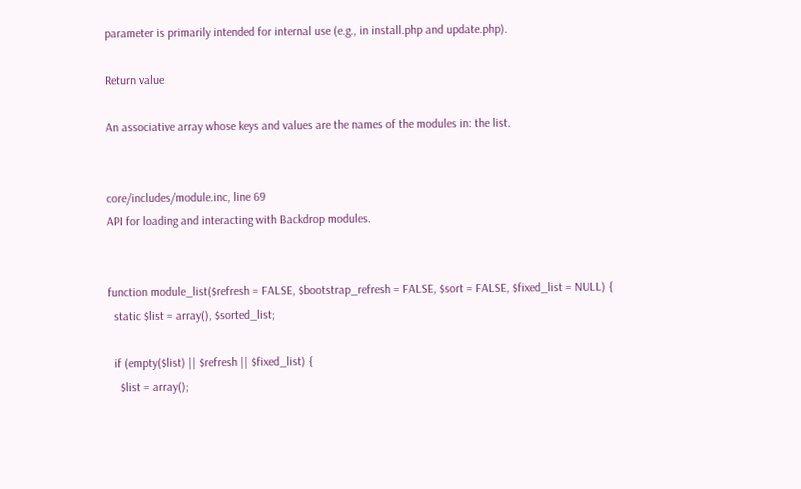parameter is primarily intended for internal use (e.g., in install.php and update.php).

Return value

An associative array whose keys and values are the names of the modules in: the list.


core/includes/module.inc, line 69
API for loading and interacting with Backdrop modules.


function module_list($refresh = FALSE, $bootstrap_refresh = FALSE, $sort = FALSE, $fixed_list = NULL) {
  static $list = array(), $sorted_list;

  if (empty($list) || $refresh || $fixed_list) {
    $list = array();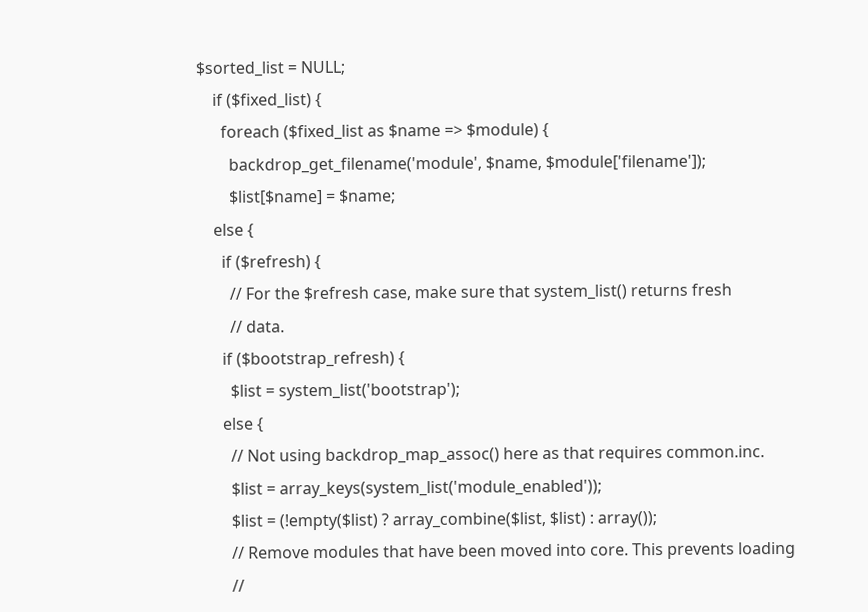$sorted_list = NULL;
    if ($fixed_list) {
      foreach ($fixed_list as $name => $module) {
        backdrop_get_filename('module', $name, $module['filename']);
        $list[$name] = $name;
    else {
      if ($refresh) {
        // For the $refresh case, make sure that system_list() returns fresh
        // data.
      if ($bootstrap_refresh) {
        $list = system_list('bootstrap');
      else {
        // Not using backdrop_map_assoc() here as that requires common.inc.
        $list = array_keys(system_list('module_enabled'));
        $list = (!empty($list) ? array_combine($list, $list) : array());
        // Remove modules that have been moved into core. This prevents loading
        //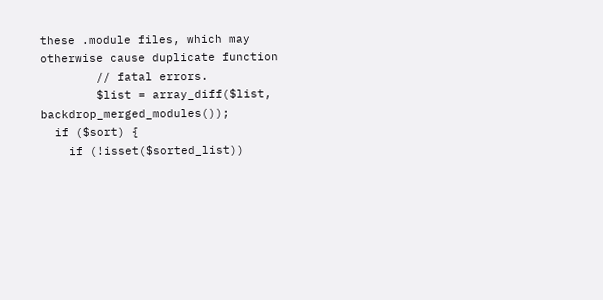these .module files, which may otherwise cause duplicate function
        // fatal errors.
        $list = array_diff($list, backdrop_merged_modules());
  if ($sort) {
    if (!isset($sorted_list))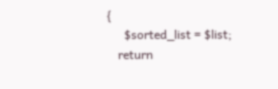{
      $sorted_list = $list;
    return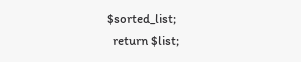$sorted_list;
  return $list;